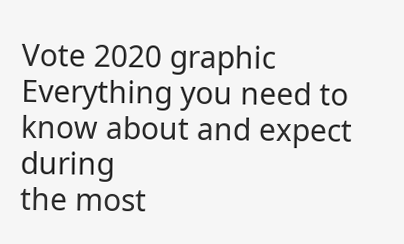Vote 2020 graphic
Everything you need to know about and expect during
the most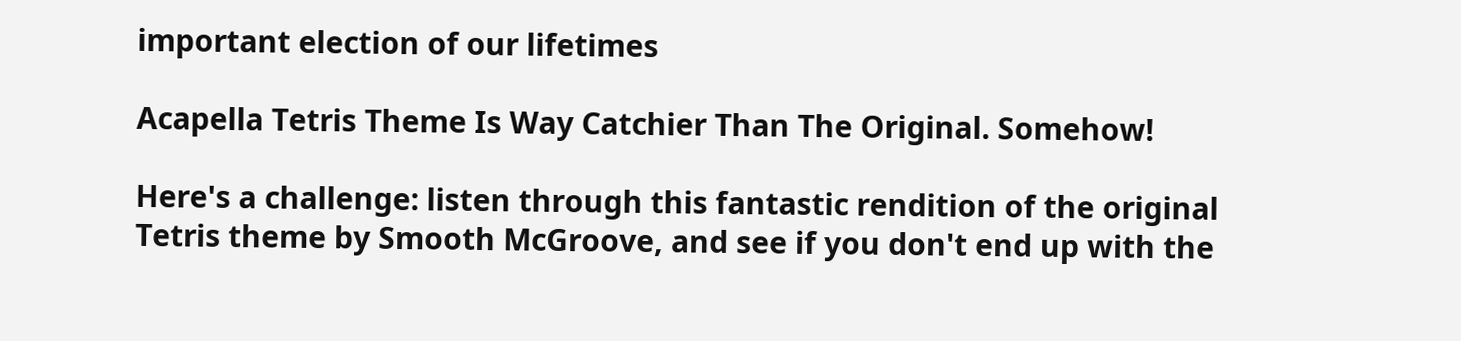important election of our lifetimes

Acapella Tetris Theme Is Way Catchier Than The Original. Somehow!

Here's a challenge: listen through this fantastic rendition of the original Tetris theme by Smooth McGroove, and see if you don't end up with the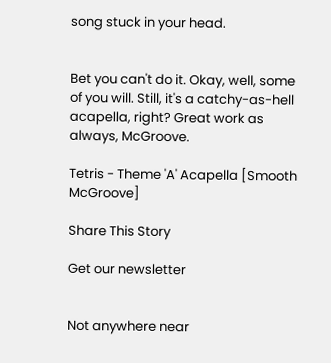song stuck in your head.


Bet you can't do it. Okay, well, some of you will. Still, it's a catchy-as-hell acapella, right? Great work as always, McGroove.

Tetris - Theme 'A' Acapella [Smooth McGroove]

Share This Story

Get our newsletter


Not anywhere near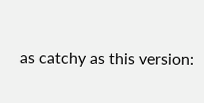as catchy as this version: